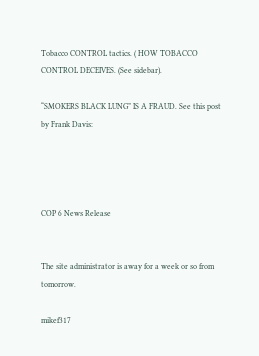Tobacco CONTROL tactics. ( HOW TOBACCO CONTROL DECEIVES. (See sidebar).

“SMOKERS BLACK LUNG” IS A FRAUD. See this post by Frank Davis:




COP 6 News Release


The site administrator is away for a week or so from tomorrow.

mikef317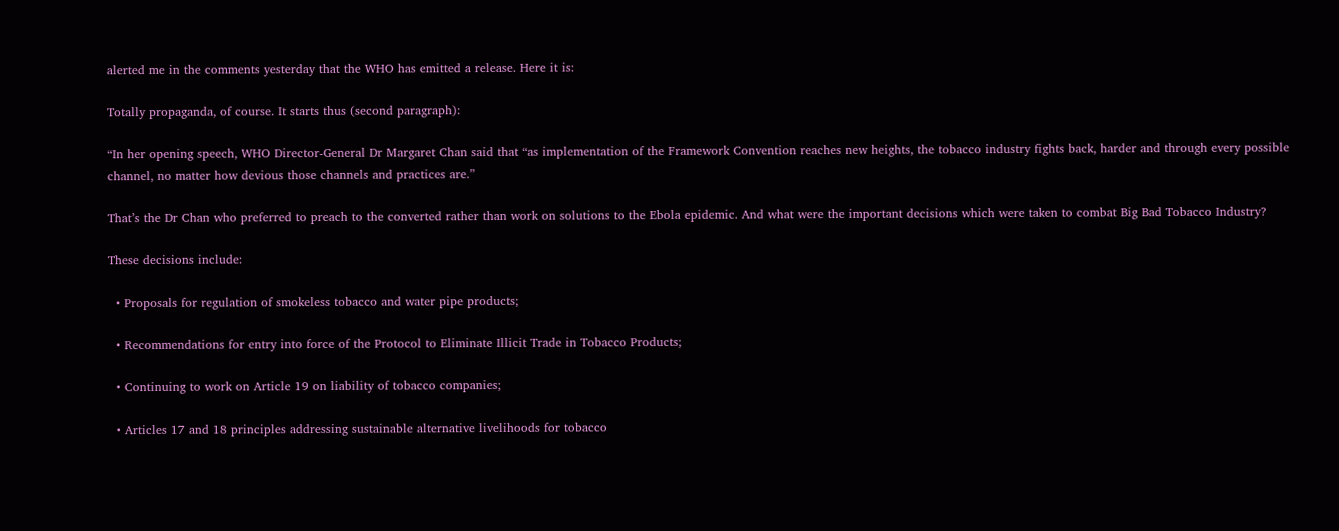alerted me in the comments yesterday that the WHO has emitted a release. Here it is:

Totally propaganda, of course. It starts thus (second paragraph):

“In her opening speech, WHO Director-General Dr Margaret Chan said that “as implementation of the Framework Convention reaches new heights, the tobacco industry fights back, harder and through every possible channel, no matter how devious those channels and practices are.”

That’s the Dr Chan who preferred to preach to the converted rather than work on solutions to the Ebola epidemic. And what were the important decisions which were taken to combat Big Bad Tobacco Industry?

These decisions include:

  • Proposals for regulation of smokeless tobacco and water pipe products;

  • Recommendations for entry into force of the Protocol to Eliminate Illicit Trade in Tobacco Products;

  • Continuing to work on Article 19 on liability of tobacco companies;

  • Articles 17 and 18 principles addressing sustainable alternative livelihoods for tobacco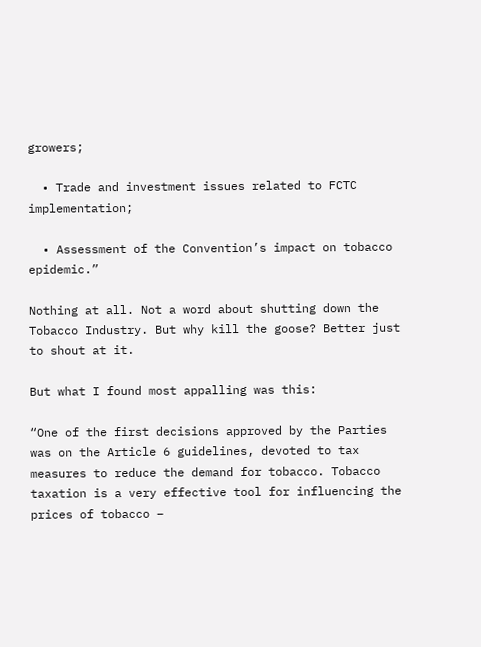growers;

  • Trade and investment issues related to FCTC implementation;

  • Assessment of the Convention’s impact on tobacco epidemic.”

Nothing at all. Not a word about shutting down the Tobacco Industry. But why kill the goose? Better just to shout at it.

But what I found most appalling was this:

“One of the first decisions approved by the Parties was on the Article 6 guidelines, devoted to tax measures to reduce the demand for tobacco. Tobacco taxation is a very effective tool for influencing the prices of tobacco –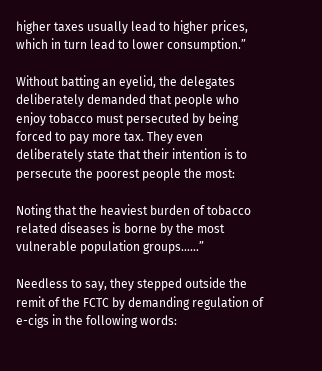higher taxes usually lead to higher prices, which in turn lead to lower consumption.”

Without batting an eyelid, the delegates deliberately demanded that people who enjoy tobacco must persecuted by being forced to pay more tax. They even deliberately state that their intention is to persecute the poorest people the most:

Noting that the heaviest burden of tobacco related diseases is borne by the most vulnerable population groups……”

Needless to say, they stepped outside the remit of the FCTC by demanding regulation of e-cigs in the following words: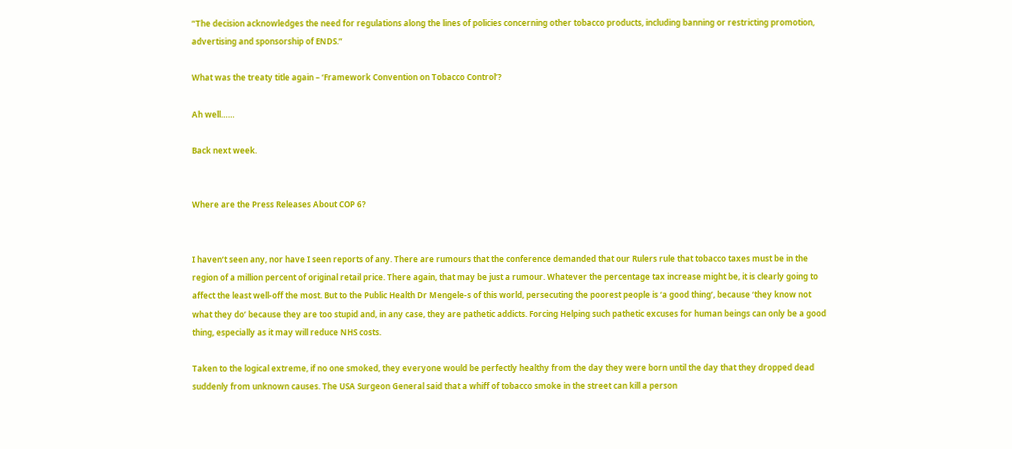“The decision acknowledges the need for regulations along the lines of policies concerning other tobacco products, including banning or restricting promotion, advertising and sponsorship of ENDS.”

What was the treaty title again – ‘Framework Convention on Tobacco Control’?

Ah well……

Back next week.


Where are the Press Releases About COP 6?


I haven’t seen any, nor have I seen reports of any. There are rumours that the conference demanded that our Rulers rule that tobacco taxes must be in the region of a million percent of original retail price. There again, that may be just a rumour. Whatever the percentage tax increase might be, it is clearly going to affect the least well-off the most. But to the Public Health Dr Mengele-s of this world, persecuting the poorest people is ‘a good thing’, because ‘they know not what they do’ because they are too stupid and, in any case, they are pathetic addicts. Forcing Helping such pathetic excuses for human beings can only be a good thing, especially as it may will reduce NHS costs.

Taken to the logical extreme, if no one smoked, they everyone would be perfectly healthy from the day they were born until the day that they dropped dead suddenly from unknown causes. The USA Surgeon General said that a whiff of tobacco smoke in the street can kill a person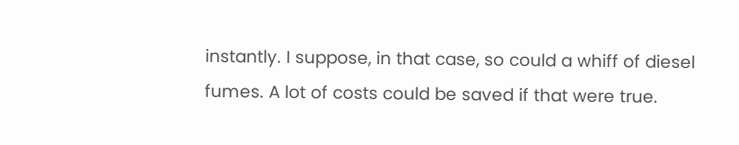instantly. I suppose, in that case, so could a whiff of diesel fumes. A lot of costs could be saved if that were true.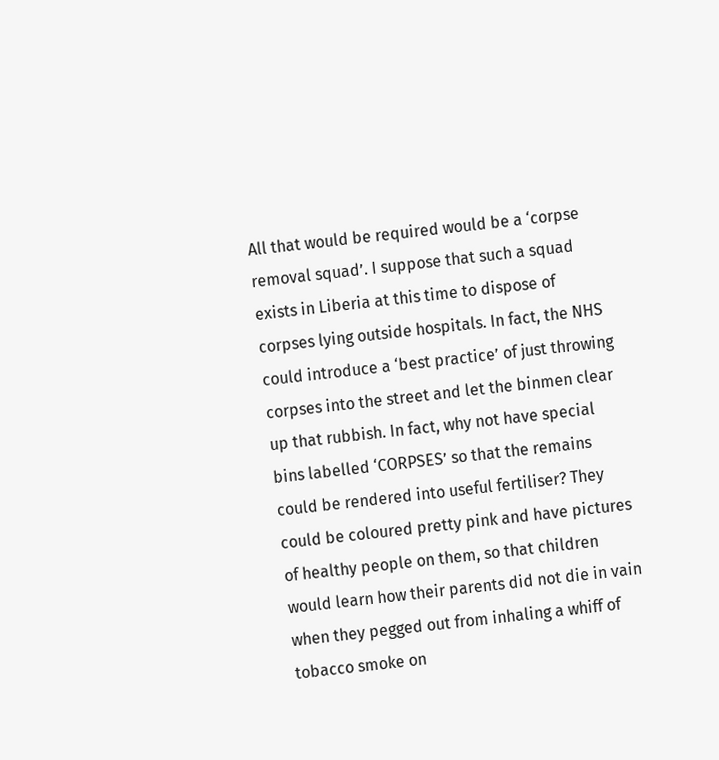All that would be required would be a ‘corpse removal squad’. I suppose that such a squad exists in Liberia at this time to dispose of corpses lying outside hospitals. In fact, the NHS could introduce a ‘best practice’ of just throwing corpses into the street and let the binmen clear up that rubbish. In fact, why not have special bins labelled ‘CORPSES’ so that the remains could be rendered into useful fertiliser? They could be coloured pretty pink and have pictures of healthy people on them, so that children would learn how their parents did not die in vain when they pegged out from inhaling a whiff of tobacco smoke on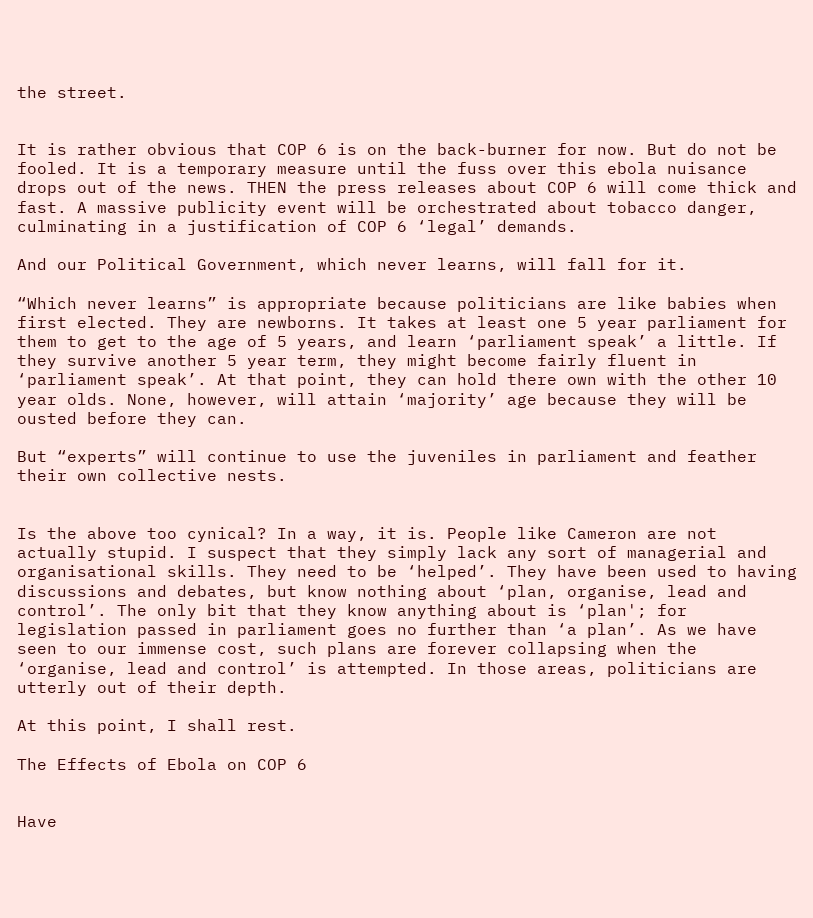the street.


It is rather obvious that COP 6 is on the back-burner for now. But do not be fooled. It is a temporary measure until the fuss over this ebola nuisance drops out of the news. THEN the press releases about COP 6 will come thick and fast. A massive publicity event will be orchestrated about tobacco danger, culminating in a justification of COP 6 ‘legal’ demands.

And our Political Government, which never learns, will fall for it.

“Which never learns” is appropriate because politicians are like babies when first elected. They are newborns. It takes at least one 5 year parliament for them to get to the age of 5 years, and learn ‘parliament speak’ a little. If they survive another 5 year term, they might become fairly fluent in ‘parliament speak’. At that point, they can hold there own with the other 10 year olds. None, however, will attain ‘majority’ age because they will be ousted before they can.

But “experts” will continue to use the juveniles in parliament and feather their own collective nests.


Is the above too cynical? In a way, it is. People like Cameron are not actually stupid. I suspect that they simply lack any sort of managerial and organisational skills. They need to be ‘helped’. They have been used to having discussions and debates, but know nothing about ‘plan, organise, lead and control’. The only bit that they know anything about is ‘plan'; for legislation passed in parliament goes no further than ‘a plan’. As we have seen to our immense cost, such plans are forever collapsing when the ‘organise, lead and control’ is attempted. In those areas, politicians are utterly out of their depth.

At this point, I shall rest.

The Effects of Ebola on COP 6


Have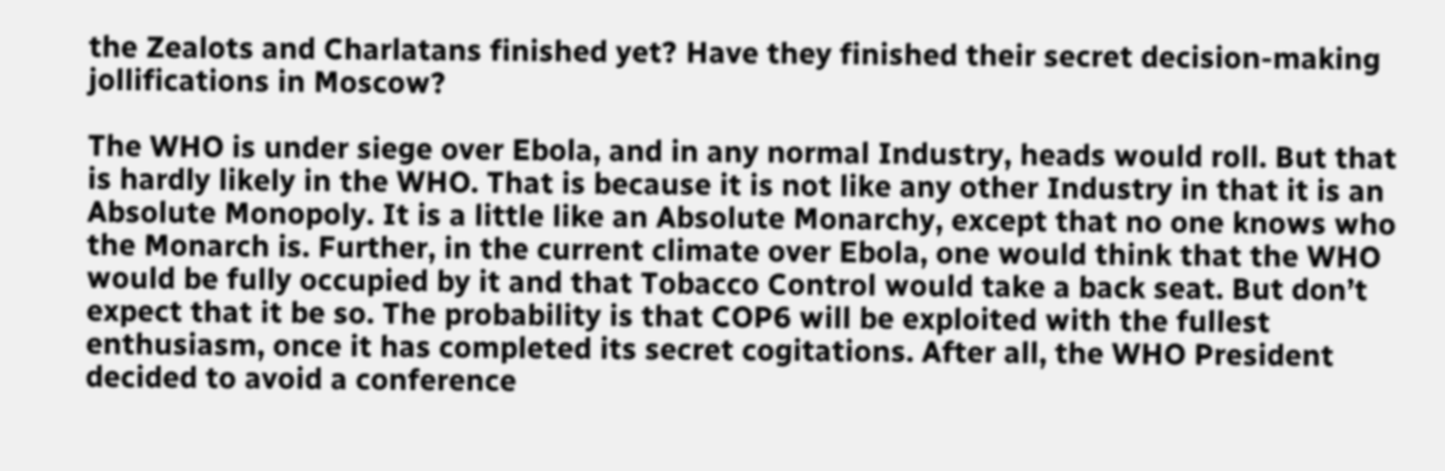the Zealots and Charlatans finished yet? Have they finished their secret decision-making jollifications in Moscow?

The WHO is under siege over Ebola, and in any normal Industry, heads would roll. But that is hardly likely in the WHO. That is because it is not like any other Industry in that it is an Absolute Monopoly. It is a little like an Absolute Monarchy, except that no one knows who the Monarch is. Further, in the current climate over Ebola, one would think that the WHO would be fully occupied by it and that Tobacco Control would take a back seat. But don’t expect that it be so. The probability is that COP6 will be exploited with the fullest enthusiasm, once it has completed its secret cogitations. After all, the WHO President decided to avoid a conference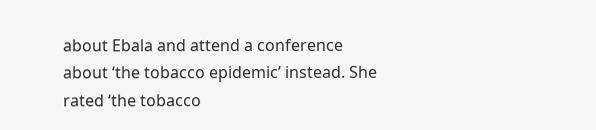about Ebala and attend a conference about ‘the tobacco epidemic’ instead. She rated ‘the tobacco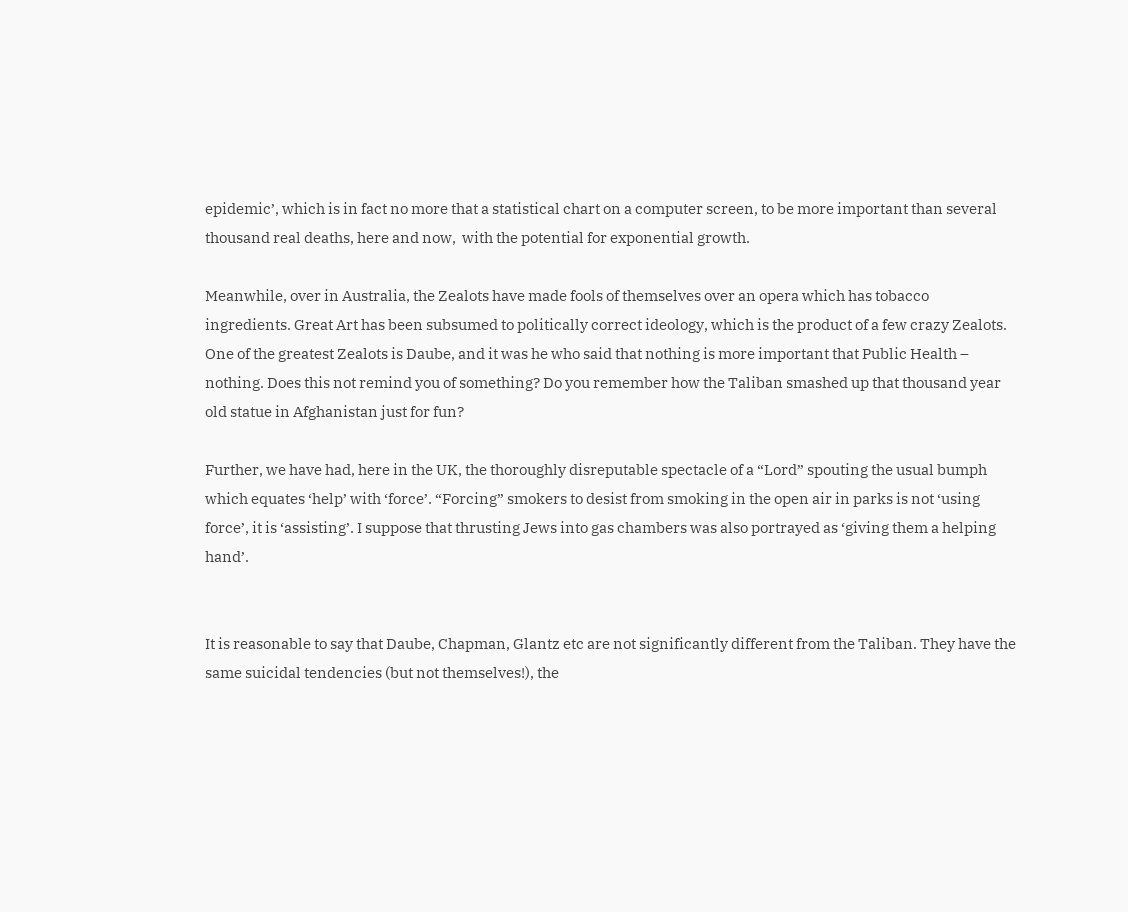epidemic’, which is in fact no more that a statistical chart on a computer screen, to be more important than several thousand real deaths, here and now,  with the potential for exponential growth.

Meanwhile, over in Australia, the Zealots have made fools of themselves over an opera which has tobacco ingredients. Great Art has been subsumed to politically correct ideology, which is the product of a few crazy Zealots. One of the greatest Zealots is Daube, and it was he who said that nothing is more important that Public Health – nothing. Does this not remind you of something? Do you remember how the Taliban smashed up that thousand year old statue in Afghanistan just for fun?

Further, we have had, here in the UK, the thoroughly disreputable spectacle of a “Lord” spouting the usual bumph which equates ‘help’ with ‘force’. “Forcing” smokers to desist from smoking in the open air in parks is not ‘using force’, it is ‘assisting’. I suppose that thrusting Jews into gas chambers was also portrayed as ‘giving them a helping hand’.


It is reasonable to say that Daube, Chapman, Glantz etc are not significantly different from the Taliban. They have the same suicidal tendencies (but not themselves!), the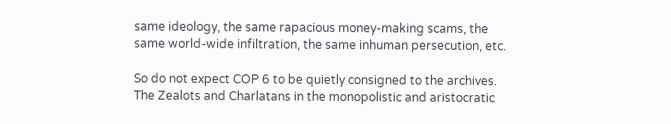same ideology, the same rapacious money-making scams, the same world-wide infiltration, the same inhuman persecution, etc.

So do not expect COP 6 to be quietly consigned to the archives. The Zealots and Charlatans in the monopolistic and aristocratic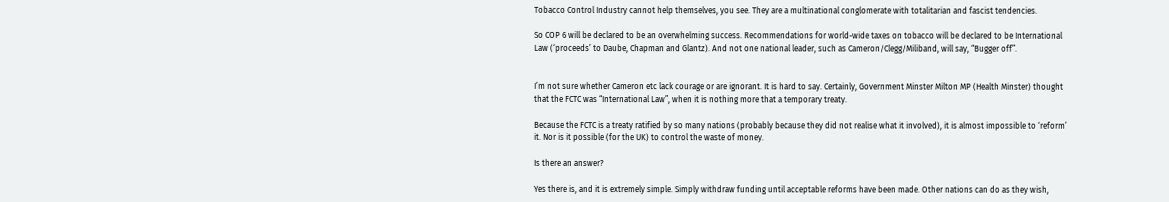Tobacco Control Industry cannot help themselves, you see. They are a multinational conglomerate with totalitarian and fascist tendencies.

So COP 6 will be declared to be an overwhelming success. Recommendations for world-wide taxes on tobacco will be declared to be International Law (‘proceeds’ to Daube, Chapman and Glantz). And not one national leader, such as Cameron/Clegg/Miliband, will say, “Bugger off”.


I’m not sure whether Cameron etc lack courage or are ignorant. It is hard to say. Certainly, Government Minster Milton MP (Health Minster) thought that the FCTC was “International Law”, when it is nothing more that a temporary treaty.

Because the FCTC is a treaty ratified by so many nations (probably because they did not realise what it involved), it is almost impossible to ‘reform’ it. Nor is it possible (for the UK) to control the waste of money.

Is there an answer?

Yes there is, and it is extremely simple. Simply withdraw funding until acceptable reforms have been made. Other nations can do as they wish,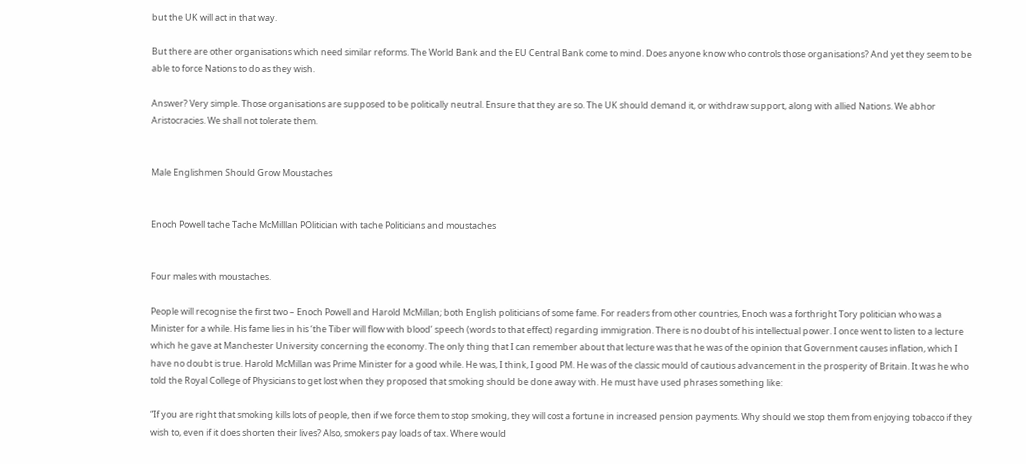but the UK will act in that way.

But there are other organisations which need similar reforms. The World Bank and the EU Central Bank come to mind. Does anyone know who controls those organisations? And yet they seem to be able to force Nations to do as they wish.

Answer? Very simple. Those organisations are supposed to be politically neutral. Ensure that they are so. The UK should demand it, or withdraw support, along with allied Nations. We abhor Aristocracies. We shall not tolerate them.


Male Englishmen Should Grow Moustaches


Enoch Powell tache Tache McMilllan POlitician with tache Politicians and moustaches


Four males with moustaches.

People will recognise the first two – Enoch Powell and Harold McMillan; both English politicians of some fame. For readers from other countries, Enoch was a forthright Tory politician who was a Minister for a while. His fame lies in his ‘the Tiber will flow with blood’ speech (words to that effect) regarding immigration. There is no doubt of his intellectual power. I once went to listen to a lecture which he gave at Manchester University concerning the economy. The only thing that I can remember about that lecture was that he was of the opinion that Government causes inflation, which I have no doubt is true. Harold McMillan was Prime Minister for a good while. He was, I think, I good PM. He was of the classic mould of cautious advancement in the prosperity of Britain. It was he who told the Royal College of Physicians to get lost when they proposed that smoking should be done away with. He must have used phrases something like:

“If you are right that smoking kills lots of people, then if we force them to stop smoking, they will cost a fortune in increased pension payments. Why should we stop them from enjoying tobacco if they wish to, even if it does shorten their lives? Also, smokers pay loads of tax. Where would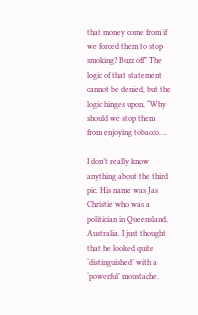that money come from if we forced them to stop smoking? Buzz off” The logic of that statement cannot be denied, but the logic hinges upon, “Why should we stop them from enjoying tobacco….

I don’t really know anything about the third pic. His name was Jas Christie who was a politician in Queensland, Australia. I just thought that he looked quite ‘distinguished’ with a ‘powerful’ moustache.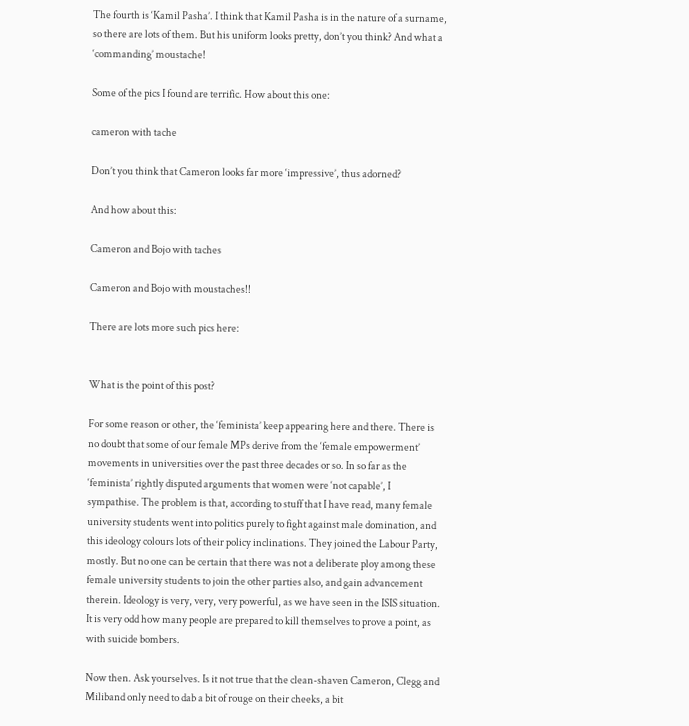The fourth is ‘Kamil Pasha’. I think that Kamil Pasha is in the nature of a surname, so there are lots of them. But his uniform looks pretty, don’t you think? And what a ‘commanding’ moustache!

Some of the pics I found are terrific. How about this one:

cameron with tache

Don’t you think that Cameron looks far more ‘impressive’, thus adorned?

And how about this:

Cameron and Bojo with taches

Cameron and Bojo with moustaches!!

There are lots more such pics here:


What is the point of this post?

For some reason or other, the ‘feminista’ keep appearing here and there. There is no doubt that some of our female MPs derive from the ‘female empowerment’ movements in universities over the past three decades or so. In so far as the ‘feminista’ rightly disputed arguments that women were ‘not capable’, I sympathise. The problem is that, according to stuff that I have read, many female university students went into politics purely to fight against male domination, and this ideology colours lots of their policy inclinations. They joined the Labour Party, mostly. But no one can be certain that there was not a deliberate ploy among these female university students to join the other parties also, and gain advancement therein. Ideology is very, very, very powerful, as we have seen in the ISIS situation. It is very odd how many people are prepared to kill themselves to prove a point, as with suicide bombers.

Now then. Ask yourselves. Is it not true that the clean-shaven Cameron, Clegg and Miliband only need to dab a bit of rouge on their cheeks, a bit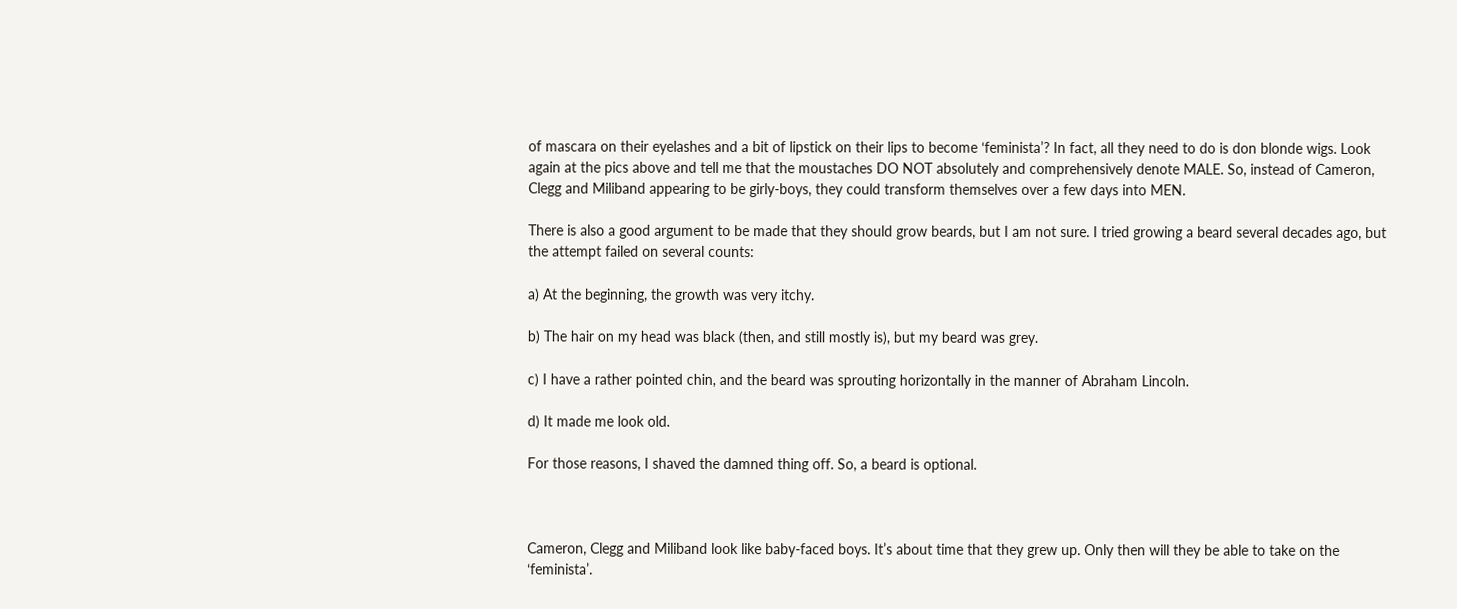of mascara on their eyelashes and a bit of lipstick on their lips to become ‘feminista’? In fact, all they need to do is don blonde wigs. Look again at the pics above and tell me that the moustaches DO NOT absolutely and comprehensively denote MALE. So, instead of Cameron, Clegg and Miliband appearing to be girly-boys, they could transform themselves over a few days into MEN.

There is also a good argument to be made that they should grow beards, but I am not sure. I tried growing a beard several decades ago, but the attempt failed on several counts:

a) At the beginning, the growth was very itchy.

b) The hair on my head was black (then, and still mostly is), but my beard was grey.

c) I have a rather pointed chin, and the beard was sprouting horizontally in the manner of Abraham Lincoln.

d) It made me look old.

For those reasons, I shaved the damned thing off. So, a beard is optional.



Cameron, Clegg and Miliband look like baby-faced boys. It’s about time that they grew up. Only then will they be able to take on the ‘feminista’.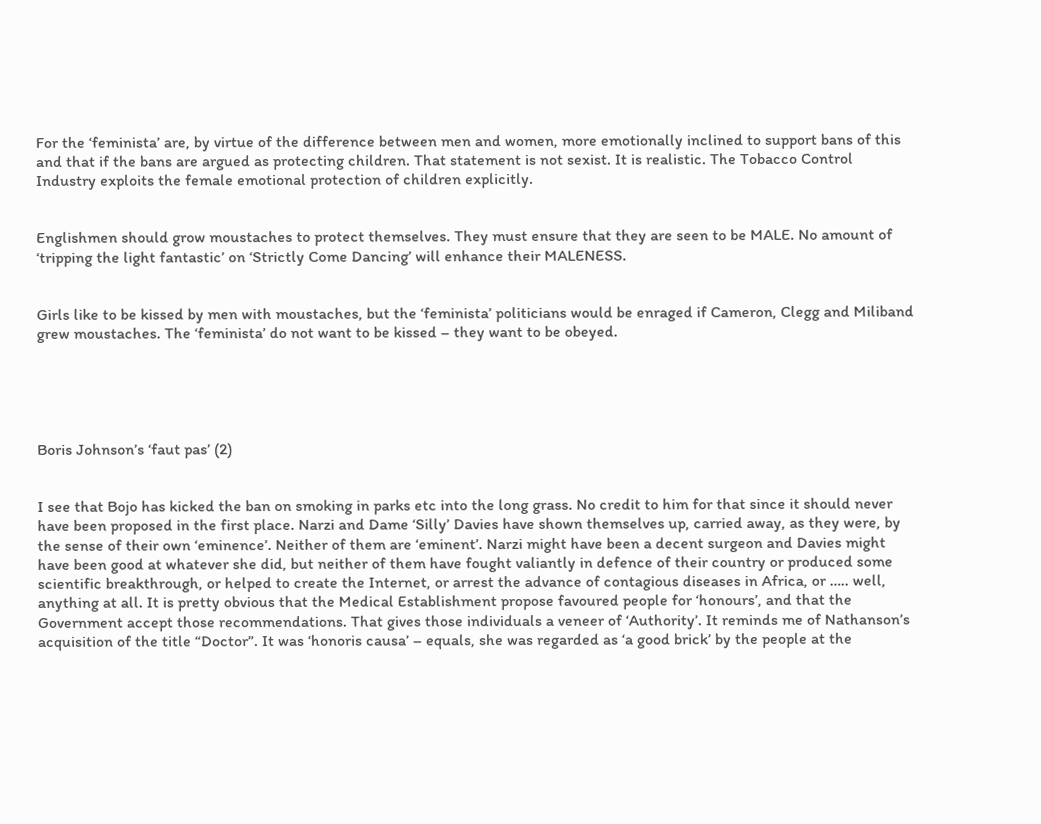For the ‘feminista’ are, by virtue of the difference between men and women, more emotionally inclined to support bans of this and that if the bans are argued as protecting children. That statement is not sexist. It is realistic. The Tobacco Control Industry exploits the female emotional protection of children explicitly.


Englishmen should grow moustaches to protect themselves. They must ensure that they are seen to be MALE. No amount of ‘tripping the light fantastic’ on ‘Strictly Come Dancing’ will enhance their MALENESS.


Girls like to be kissed by men with moustaches, but the ‘feminista’ politicians would be enraged if Cameron, Clegg and Miliband grew moustaches. The ‘feminista’ do not want to be kissed – they want to be obeyed.





Boris Johnson’s ‘faut pas’ (2)


I see that Bojo has kicked the ban on smoking in parks etc into the long grass. No credit to him for that since it should never have been proposed in the first place. Narzi and Dame ‘Silly’ Davies have shown themselves up, carried away, as they were, by the sense of their own ‘eminence’. Neither of them are ‘eminent’. Narzi might have been a decent surgeon and Davies might have been good at whatever she did, but neither of them have fought valiantly in defence of their country or produced some scientific breakthrough, or helped to create the Internet, or arrest the advance of contagious diseases in Africa, or ….. well, anything at all. It is pretty obvious that the Medical Establishment propose favoured people for ‘honours’, and that the Government accept those recommendations. That gives those individuals a veneer of ‘Authority’. It reminds me of Nathanson’s acquisition of the title “Doctor”. It was ‘honoris causa’ – equals, she was regarded as ‘a good brick’ by the people at the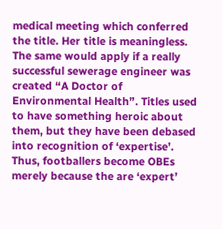medical meeting which conferred the title. Her title is meaningless. The same would apply if a really successful sewerage engineer was created “A Doctor of Environmental Health”. Titles used to have something heroic about them, but they have been debased into recognition of ‘expertise’. Thus, footballers become OBEs merely because the are ‘expert’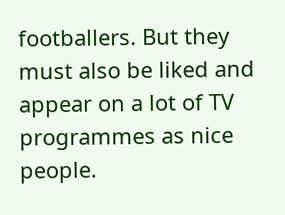footballers. But they must also be liked and appear on a lot of TV programmes as nice people.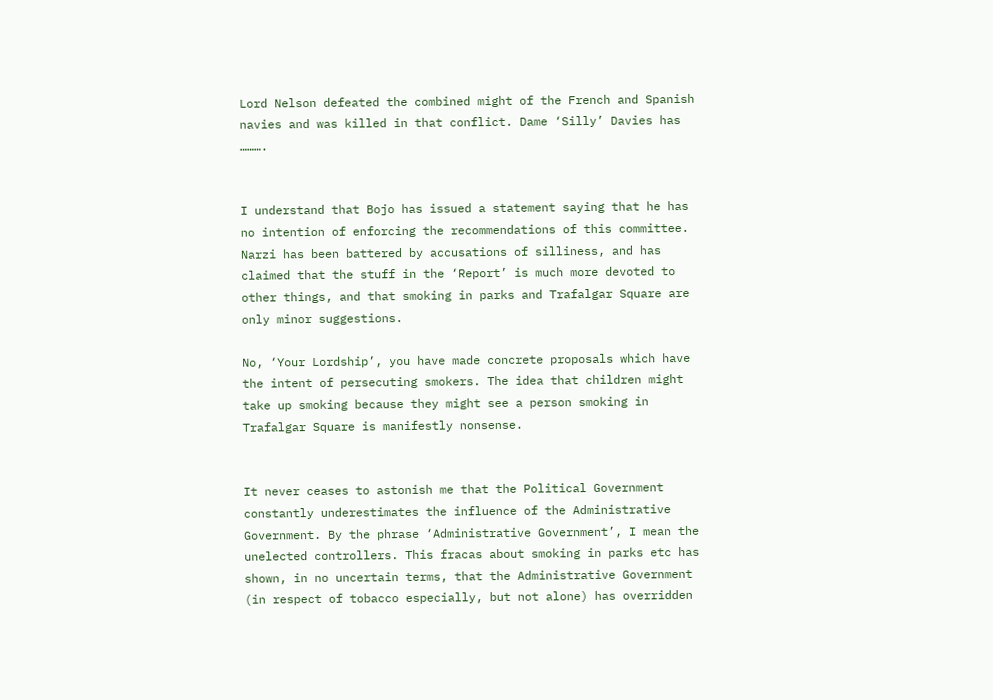Lord Nelson defeated the combined might of the French and Spanish navies and was killed in that conflict. Dame ‘Silly’ Davies has ……….


I understand that Bojo has issued a statement saying that he has no intention of enforcing the recommendations of this committee. Narzi has been battered by accusations of silliness, and has claimed that the stuff in the ‘Report’ is much more devoted to other things, and that smoking in parks and Trafalgar Square are only minor suggestions.

No, ‘Your Lordship’, you have made concrete proposals which have the intent of persecuting smokers. The idea that children might take up smoking because they might see a person smoking in Trafalgar Square is manifestly nonsense.


It never ceases to astonish me that the Political Government constantly underestimates the influence of the Administrative Government. By the phrase ‘Administrative Government’, I mean the unelected controllers. This fracas about smoking in parks etc has shown, in no uncertain terms, that the Administrative Government (in respect of tobacco especially, but not alone) has overridden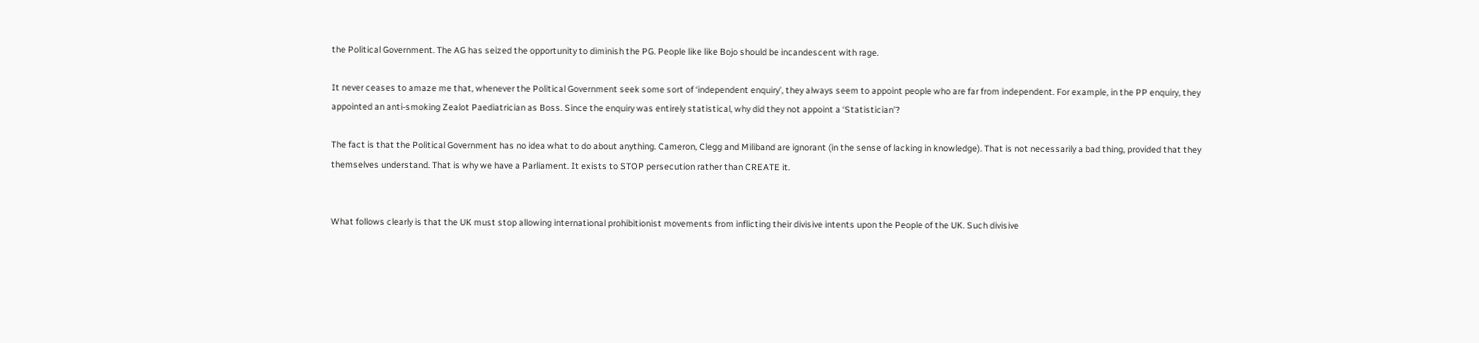the Political Government. The AG has seized the opportunity to diminish the PG. People like like Bojo should be incandescent with rage.

It never ceases to amaze me that, whenever the Political Government seek some sort of ‘independent enquiry’, they always seem to appoint people who are far from independent. For example, in the PP enquiry, they appointed an anti-smoking Zealot Paediatrician as Boss. Since the enquiry was entirely statistical, why did they not appoint a ‘Statistician’?

The fact is that the Political Government has no idea what to do about anything. Cameron, Clegg and Miliband are ignorant (in the sense of lacking in knowledge). That is not necessarily a bad thing, provided that they themselves understand. That is why we have a Parliament. It exists to STOP persecution rather than CREATE it.


What follows clearly is that the UK must stop allowing international prohibitionist movements from inflicting their divisive intents upon the People of the UK. Such divisive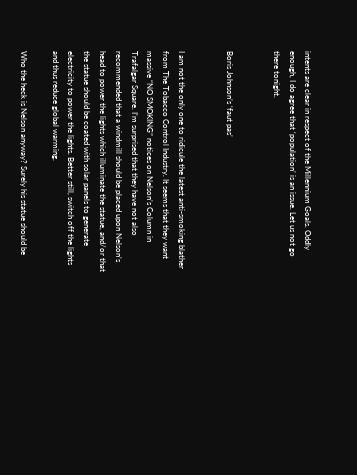intents are clear in respect of the Millennium Goals. Oddly enough, I do agree that ‘population’ is an issue. Let us not go there tonight.


Boris Johnson’s ‘faut pas’


I am not the only one to ridicule the latest anti-smoking blather from The Tobacco Control Industry. It seems that they want massive “NO SMOKING” notices on Nelson’s Column in Trafalgar Square. I’m surprised that they have not also recommended that a windmill should be placed upon Nelson’s head to power the lights which illuminate the statue, and/or that the statue should be coated with solar panels to generate electricity to power the lights. Better still, switch off the lights and thus reduce global warming.

Who the heck is Nelson anyway? Surely his statue should be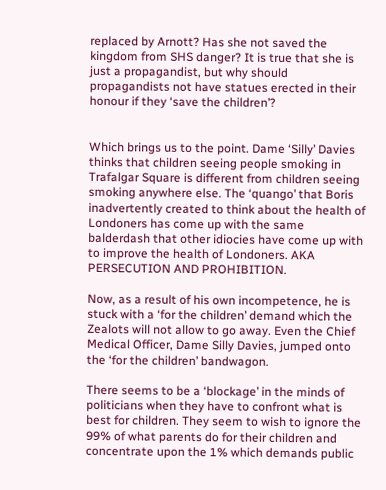replaced by Arnott? Has she not saved the kingdom from SHS danger? It is true that she is just a propagandist, but why should propagandists not have statues erected in their honour if they ‘save the children’?


Which brings us to the point. Dame ‘Silly’ Davies thinks that children seeing people smoking in Trafalgar Square is different from children seeing smoking anywhere else. The ‘quango’ that Boris inadvertently created to think about the health of Londoners has come up with the same balderdash that other idiocies have come up with to improve the health of Londoners. AKA PERSECUTION AND PROHIBITION.

Now, as a result of his own incompetence, he is stuck with a ‘for the children’ demand which the Zealots will not allow to go away. Even the Chief Medical Officer, Dame Silly Davies, jumped onto the ‘for the children’ bandwagon.

There seems to be a ‘blockage’ in the minds of politicians when they have to confront what is best for children. They seem to wish to ignore the 99% of what parents do for their children and concentrate upon the 1% which demands public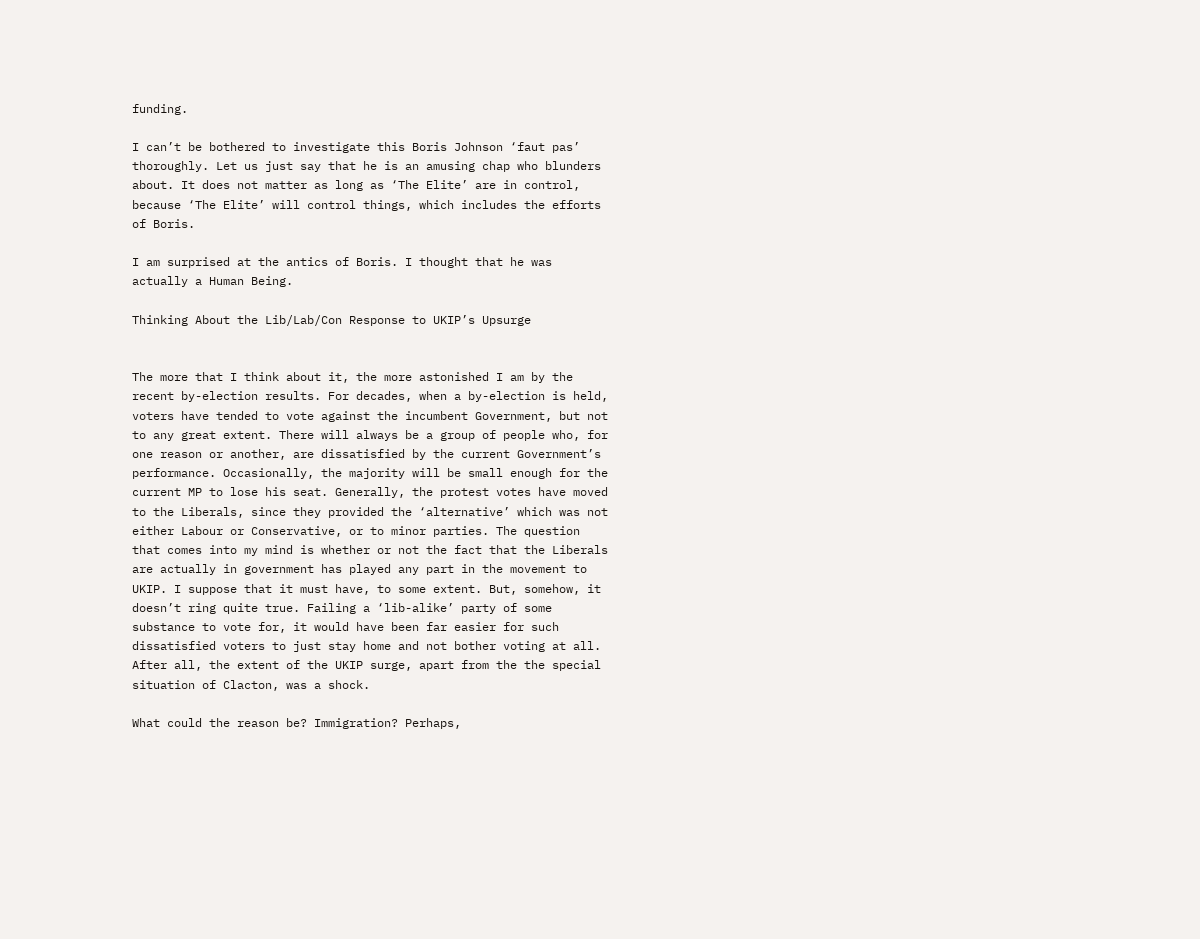funding.

I can’t be bothered to investigate this Boris Johnson ‘faut pas’ thoroughly. Let us just say that he is an amusing chap who blunders about. It does not matter as long as ‘The Elite’ are in control, because ‘The Elite’ will control things, which includes the efforts of Boris.

I am surprised at the antics of Boris. I thought that he was actually a Human Being.

Thinking About the Lib/Lab/Con Response to UKIP’s Upsurge


The more that I think about it, the more astonished I am by the recent by-election results. For decades, when a by-election is held, voters have tended to vote against the incumbent Government, but not to any great extent. There will always be a group of people who, for one reason or another, are dissatisfied by the current Government’s performance. Occasionally, the majority will be small enough for the current MP to lose his seat. Generally, the protest votes have moved to the Liberals, since they provided the ‘alternative’ which was not either Labour or Conservative, or to minor parties. The question that comes into my mind is whether or not the fact that the Liberals are actually in government has played any part in the movement to UKIP. I suppose that it must have, to some extent. But, somehow, it doesn’t ring quite true. Failing a ‘lib-alike’ party of some substance to vote for, it would have been far easier for such dissatisfied voters to just stay home and not bother voting at all. After all, the extent of the UKIP surge, apart from the the special situation of Clacton, was a shock.

What could the reason be? Immigration? Perhaps,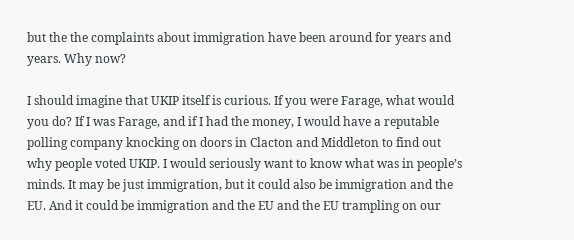but the the complaints about immigration have been around for years and years. Why now?

I should imagine that UKIP itself is curious. If you were Farage, what would you do? If I was Farage, and if I had the money, I would have a reputable polling company knocking on doors in Clacton and Middleton to find out why people voted UKIP. I would seriously want to know what was in people’s minds. It may be just immigration, but it could also be immigration and the EU. And it could be immigration and the EU and the EU trampling on our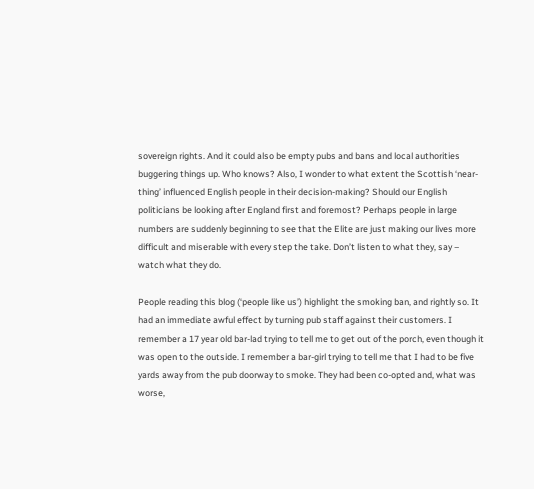sovereign rights. And it could also be empty pubs and bans and local authorities buggering things up. Who knows? Also, I wonder to what extent the Scottish ‘near-thing’ influenced English people in their decision-making? Should our English politicians be looking after England first and foremost? Perhaps people in large numbers are suddenly beginning to see that the Elite are just making our lives more difficult and miserable with every step the take. Don’t listen to what they, say – watch what they do.

People reading this blog (‘people like us’) highlight the smoking ban, and rightly so. It had an immediate awful effect by turning pub staff against their customers. I remember a 17 year old bar-lad trying to tell me to get out of the porch, even though it was open to the outside. I remember a bar-girl trying to tell me that I had to be five yards away from the pub doorway to smoke. They had been co-opted and, what was worse,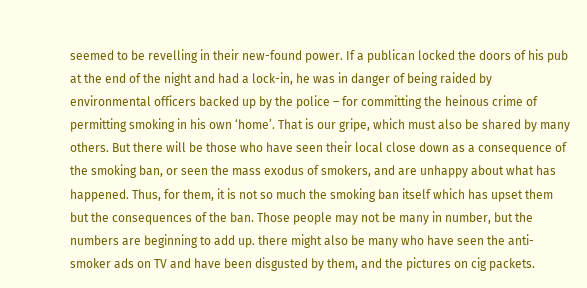seemed to be revelling in their new-found power. If a publican locked the doors of his pub at the end of the night and had a lock-in, he was in danger of being raided by environmental officers backed up by the police – for committing the heinous crime of permitting smoking in his own ‘home’. That is our gripe, which must also be shared by many others. But there will be those who have seen their local close down as a consequence of the smoking ban, or seen the mass exodus of smokers, and are unhappy about what has happened. Thus, for them, it is not so much the smoking ban itself which has upset them but the consequences of the ban. Those people may not be many in number, but the numbers are beginning to add up. there might also be many who have seen the anti-smoker ads on TV and have been disgusted by them, and the pictures on cig packets.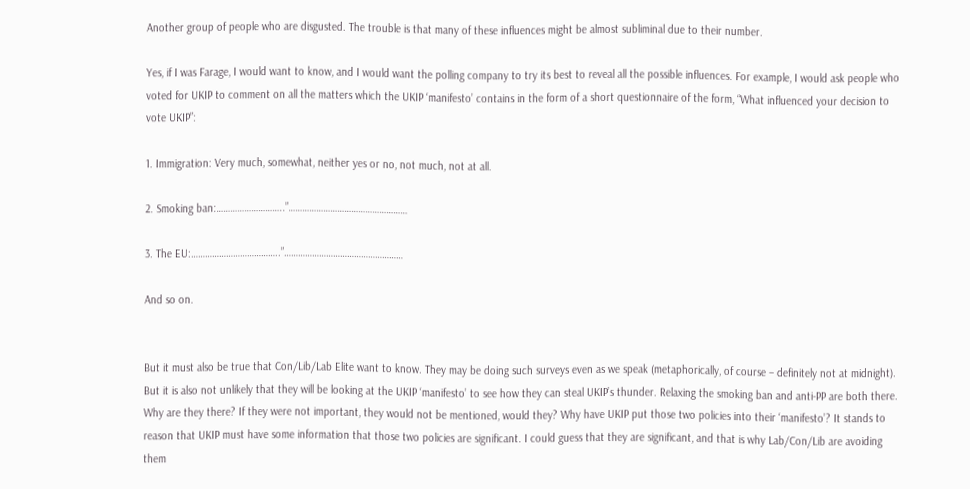Another group of people who are disgusted. The trouble is that many of these influences might be almost subliminal due to their number.

Yes, if I was Farage, I would want to know, and I would want the polling company to try its best to reveal all the possible influences. For example, I would ask people who voted for UKIP to comment on all the matters which the UKIP ‘manifesto’ contains in the form of a short questionnaire of the form, “What influenced your decision to vote UKIP”:

1. Immigration: Very much, somewhat, neither yes or no, not much, not at all.

2. Smoking ban:………………………..”……………………………………………

3. The EU:………………………………..”……………………………………………

And so on.


But it must also be true that Con/Lib/Lab Elite want to know. They may be doing such surveys even as we speak (metaphorically, of course – definitely not at midnight). But it is also not unlikely that they will be looking at the UKIP ‘manifesto’ to see how they can steal UKIP’s thunder. Relaxing the smoking ban and anti-PP are both there. Why are they there? If they were not important, they would not be mentioned, would they? Why have UKIP put those two policies into their ‘manifesto’? It stands to reason that UKIP must have some information that those two policies are significant. I could guess that they are significant, and that is why Lab/Con/Lib are avoiding them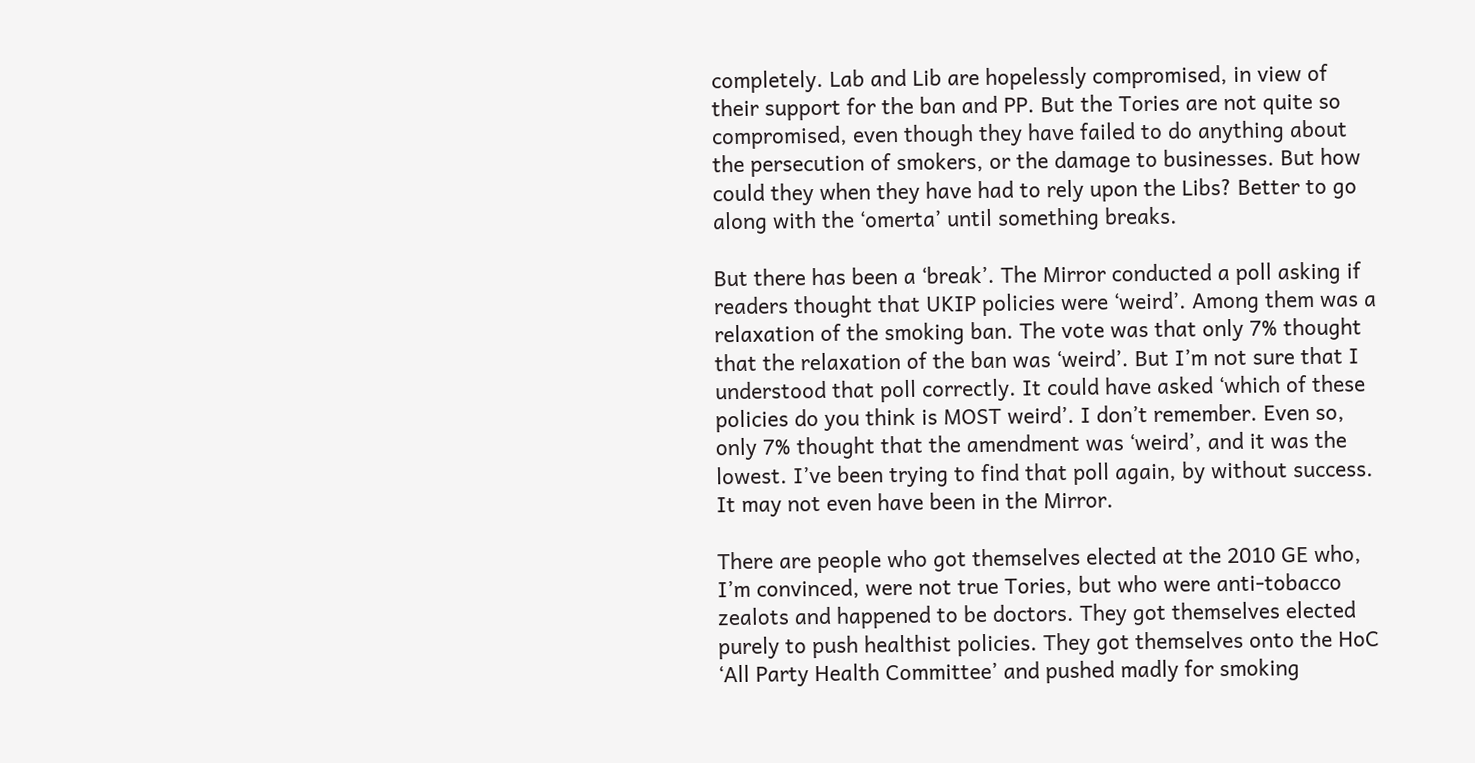completely. Lab and Lib are hopelessly compromised, in view of their support for the ban and PP. But the Tories are not quite so compromised, even though they have failed to do anything about the persecution of smokers, or the damage to businesses. But how could they when they have had to rely upon the Libs? Better to go along with the ‘omerta’ until something breaks.

But there has been a ‘break’. The Mirror conducted a poll asking if readers thought that UKIP policies were ‘weird’. Among them was a relaxation of the smoking ban. The vote was that only 7% thought that the relaxation of the ban was ‘weird’. But I’m not sure that I understood that poll correctly. It could have asked ‘which of these policies do you think is MOST weird’. I don’t remember. Even so, only 7% thought that the amendment was ‘weird’, and it was the lowest. I’ve been trying to find that poll again, by without success. It may not even have been in the Mirror.

There are people who got themselves elected at the 2010 GE who, I’m convinced, were not true Tories, but who were anti-tobacco zealots and happened to be doctors. They got themselves elected purely to push healthist policies. They got themselves onto the HoC ‘All Party Health Committee’ and pushed madly for smoking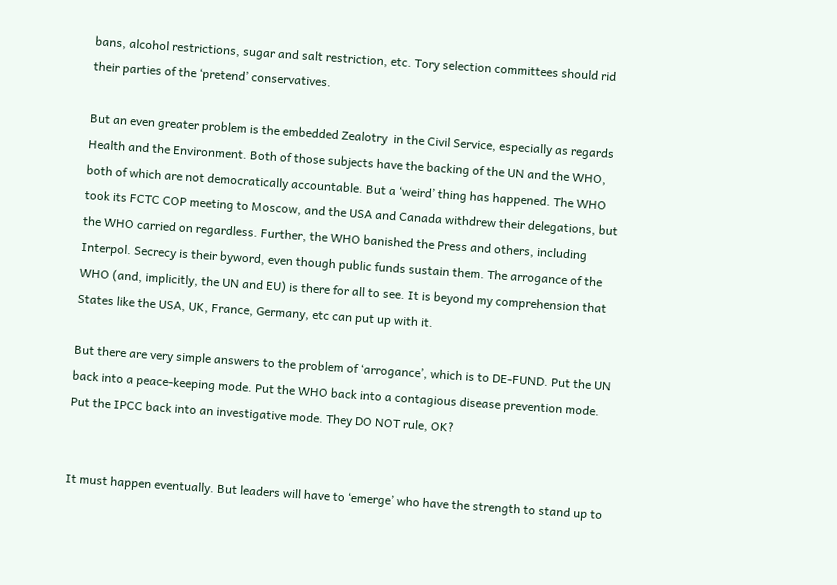bans, alcohol restrictions, sugar and salt restriction, etc. Tory selection committees should rid their parties of the ‘pretend’ conservatives.

But an even greater problem is the embedded Zealotry  in the Civil Service, especially as regards Health and the Environment. Both of those subjects have the backing of the UN and the WHO, both of which are not democratically accountable. But a ‘weird’ thing has happened. The WHO took its FCTC COP meeting to Moscow, and the USA and Canada withdrew their delegations, but the WHO carried on regardless. Further, the WHO banished the Press and others, including Interpol. Secrecy is their byword, even though public funds sustain them. The arrogance of the WHO (and, implicitly, the UN and EU) is there for all to see. It is beyond my comprehension that States like the USA, UK, France, Germany, etc can put up with it.

But there are very simple answers to the problem of ‘arrogance’, which is to DE-FUND. Put the UN back into a peace-keeping mode. Put the WHO back into a contagious disease prevention mode. Put the IPCC back into an investigative mode. They DO NOT rule, OK?


It must happen eventually. But leaders will have to ‘emerge’ who have the strength to stand up to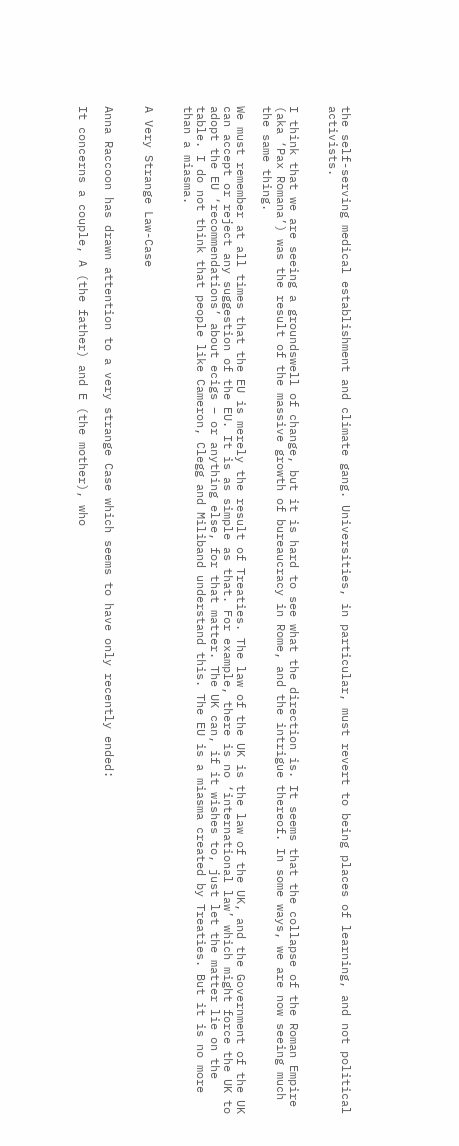the self-serving medical establishment and climate gang. Universities, in particular, must revert to being places of learning, and not political activists.


I think that we are seeing a groundswell of change, but it is hard to see what the direction is. It seems that the collapse of the Roman Empire (aka ‘Pax Romana’) was the result of the massive growth of bureaucracy in Rome, and the intrigue thereof. In some ways, we are now seeing much the same thing.

We must remember at all times that the EU is merely the result of Treaties. The law of the UK is the law of the UK, and the Government of the UK can accept or reject any suggestion of the EU. It is as simple as that. For example, there is no ‘international law’ which might force the UK to adopt the EU ‘recommendations’ about ecigs – or anything else, for that matter. The UK can, if it wishes to, just let the matter lie on the table. I do not think that people like Cameron, Clegg and Miliband understand this. The EU is a miasma created by Treaties. But it is no more than a miasma.


A Very Strange Law-Case


Anna Raccoon has drawn attention to a very strange Case which seems to have only recently ended:

It concerns a couple, A (the father) and E (the mother), who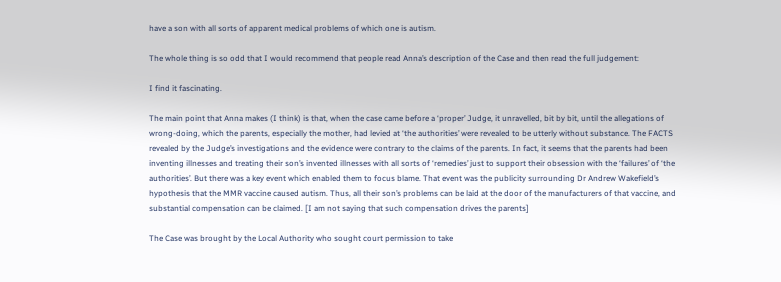have a son with all sorts of apparent medical problems of which one is autism.

The whole thing is so odd that I would recommend that people read Anna’s description of the Case and then read the full judgement:

I find it fascinating.

The main point that Anna makes (I think) is that, when the case came before a ‘proper’ Judge, it unravelled, bit by bit, until the allegations of wrong-doing, which the parents, especially the mother, had levied at ‘the authorities’ were revealed to be utterly without substance. The FACTS revealed by the Judge’s investigations and the evidence were contrary to the claims of the parents. In fact, it seems that the parents had been inventing illnesses and treating their son’s invented illnesses with all sorts of ‘remedies’ just to support their obsession with the ‘failures’ of ‘the authorities’. But there was a key event which enabled them to focus blame. That event was the publicity surrounding Dr Andrew Wakefield’s hypothesis that the MMR vaccine caused autism. Thus, all their son’s problems can be laid at the door of the manufacturers of that vaccine, and substantial compensation can be claimed. [I am not saying that such compensation drives the parents]

The Case was brought by the Local Authority who sought court permission to take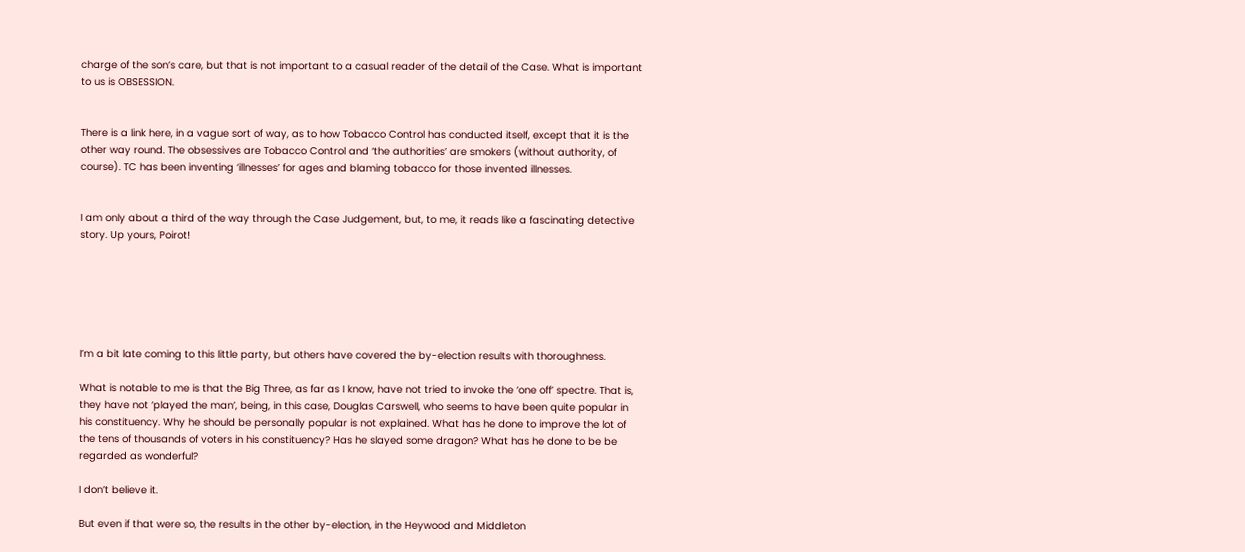charge of the son’s care, but that is not important to a casual reader of the detail of the Case. What is important to us is OBSESSION.


There is a link here, in a vague sort of way, as to how Tobacco Control has conducted itself, except that it is the other way round. The obsessives are Tobacco Control and ‘the authorities’ are smokers (without authority, of course). TC has been inventing ‘illnesses’ for ages and blaming tobacco for those invented illnesses.


I am only about a third of the way through the Case Judgement, but, to me, it reads like a fascinating detective story. Up yours, Poirot!






I’m a bit late coming to this little party, but others have covered the by-election results with thoroughness.

What is notable to me is that the Big Three, as far as I know, have not tried to invoke the ‘one off’ spectre. That is, they have not ‘played the man’, being, in this case, Douglas Carswell, who seems to have been quite popular in his constituency. Why he should be personally popular is not explained. What has he done to improve the lot of the tens of thousands of voters in his constituency? Has he slayed some dragon? What has he done to be be regarded as wonderful?

I don’t believe it.

But even if that were so, the results in the other by-election, in the Heywood and Middleton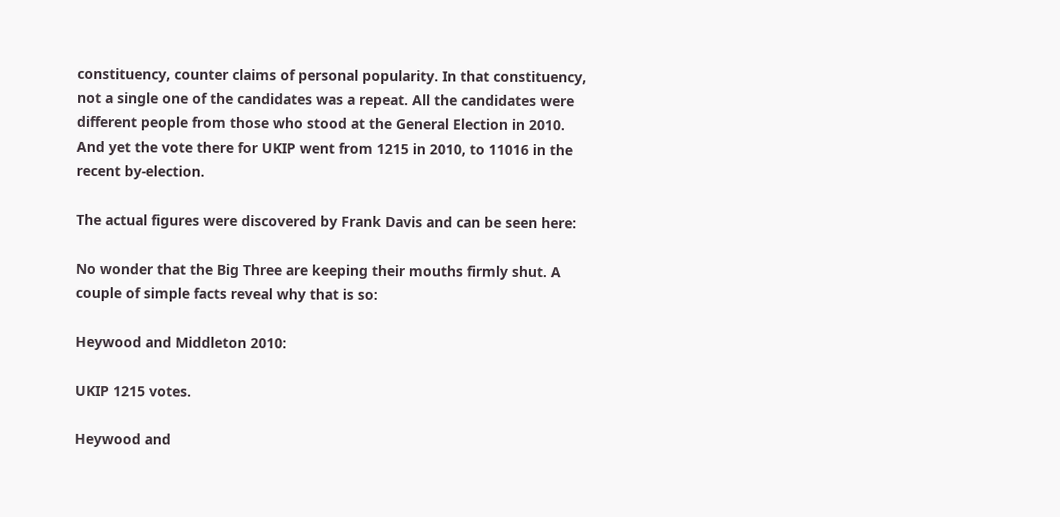constituency, counter claims of personal popularity. In that constituency, not a single one of the candidates was a repeat. All the candidates were different people from those who stood at the General Election in 2010. And yet the vote there for UKIP went from 1215 in 2010, to 11016 in the recent by-election.

The actual figures were discovered by Frank Davis and can be seen here:

No wonder that the Big Three are keeping their mouths firmly shut. A couple of simple facts reveal why that is so:

Heywood and Middleton 2010:

UKIP 1215 votes.

Heywood and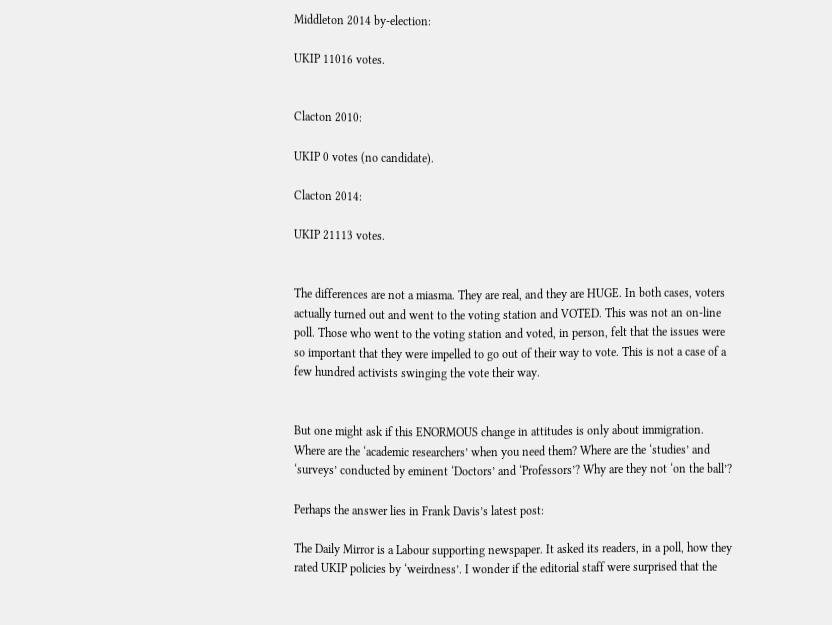Middleton 2014 by-election:

UKIP 11016 votes.


Clacton 2010:

UKIP 0 votes (no candidate).

Clacton 2014:

UKIP 21113 votes.


The differences are not a miasma. They are real, and they are HUGE. In both cases, voters actually turned out and went to the voting station and VOTED. This was not an on-line poll. Those who went to the voting station and voted, in person, felt that the issues were so important that they were impelled to go out of their way to vote. This is not a case of a few hundred activists swinging the vote their way.


But one might ask if this ENORMOUS change in attitudes is only about immigration. Where are the ‘academic researchers’ when you need them? Where are the ‘studies’ and ‘surveys’ conducted by eminent ‘Doctors’ and ‘Professors’? Why are they not ‘on the ball’?

Perhaps the answer lies in Frank Davis’s latest post:

The Daily Mirror is a Labour supporting newspaper. It asked its readers, in a poll, how they rated UKIP policies by ‘weirdness’. I wonder if the editorial staff were surprised that the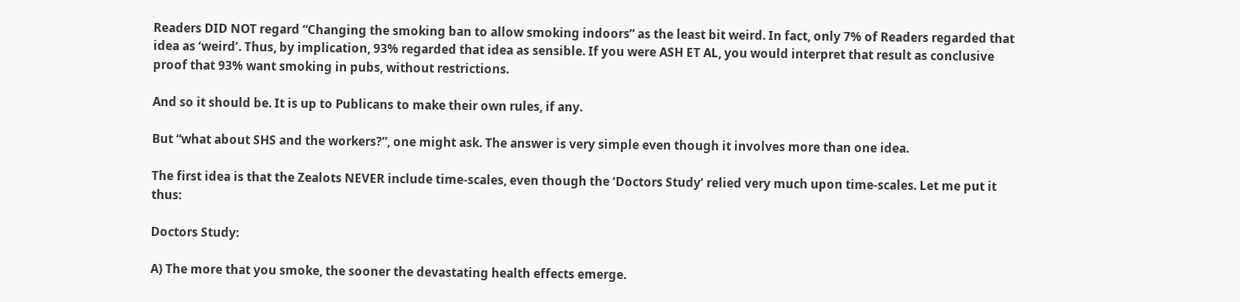Readers DID NOT regard “Changing the smoking ban to allow smoking indoors” as the least bit weird. In fact, only 7% of Readers regarded that idea as ‘weird’. Thus, by implication, 93% regarded that idea as sensible. If you were ASH ET AL, you would interpret that result as conclusive proof that 93% want smoking in pubs, without restrictions.

And so it should be. It is up to Publicans to make their own rules, if any.

But “what about SHS and the workers?”, one might ask. The answer is very simple even though it involves more than one idea.

The first idea is that the Zealots NEVER include time-scales, even though the ‘Doctors Study’ relied very much upon time-scales. Let me put it thus:

Doctors Study:

A) The more that you smoke, the sooner the devastating health effects emerge.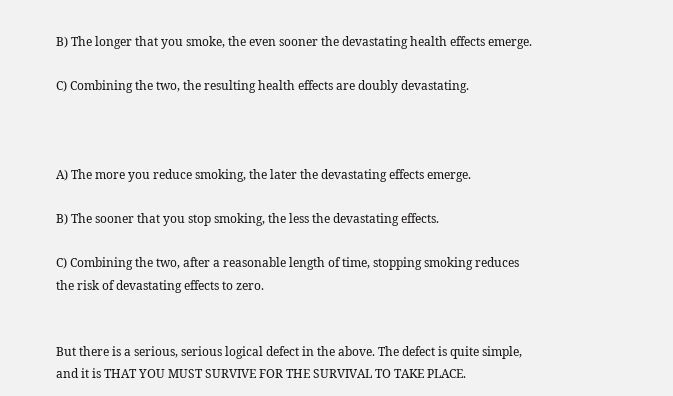B) The longer that you smoke, the even sooner the devastating health effects emerge.

C) Combining the two, the resulting health effects are doubly devastating.



A) The more you reduce smoking, the later the devastating effects emerge.

B) The sooner that you stop smoking, the less the devastating effects.

C) Combining the two, after a reasonable length of time, stopping smoking reduces the risk of devastating effects to zero.


But there is a serious, serious logical defect in the above. The defect is quite simple, and it is THAT YOU MUST SURVIVE FOR THE SURVIVAL TO TAKE PLACE.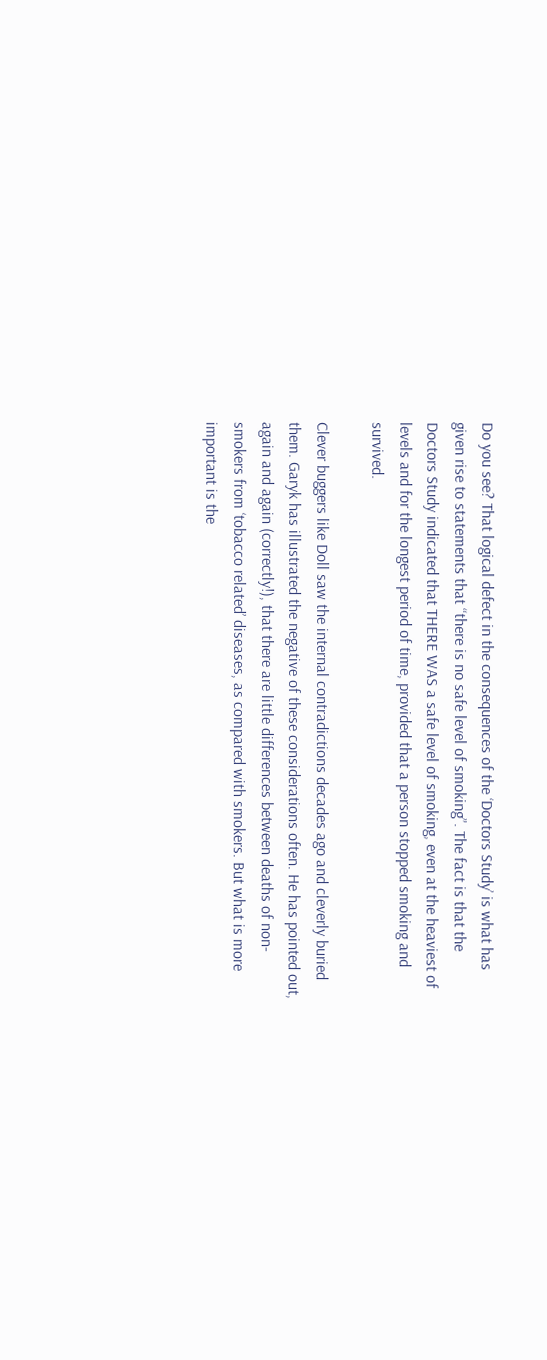Do you see? That logical defect in the consequences of the ‘Doctors Study’ is what has given rise to statements that “there is no safe level of smoking”. The fact is that the Doctors Study indicated that THERE WAS a safe level of smoking, even at the heaviest of levels and for the longest period of time, provided that a person stopped smoking and survived.

Clever buggers like Doll saw the internal contradictions decades ago and cleverly buried them. Garyk has illustrated the negative of these considerations often. He has pointed out, again and again (correctly!), that there are little differences between deaths of non-smokers from ‘tobacco related’ diseases, as compared with smokers. But what is more important is the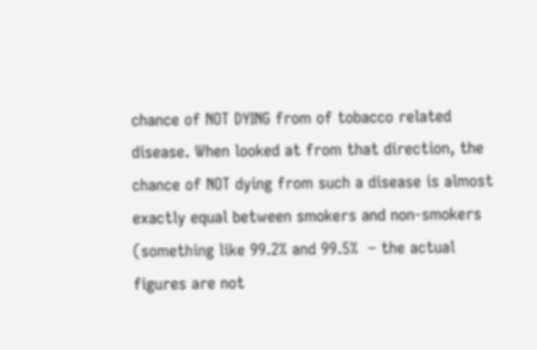chance of NOT DYING from of tobacco related disease. When looked at from that direction, the chance of NOT dying from such a disease is almost exactly equal between smokers and non-smokers (something like 99.2% and 99.5%  – the actual figures are not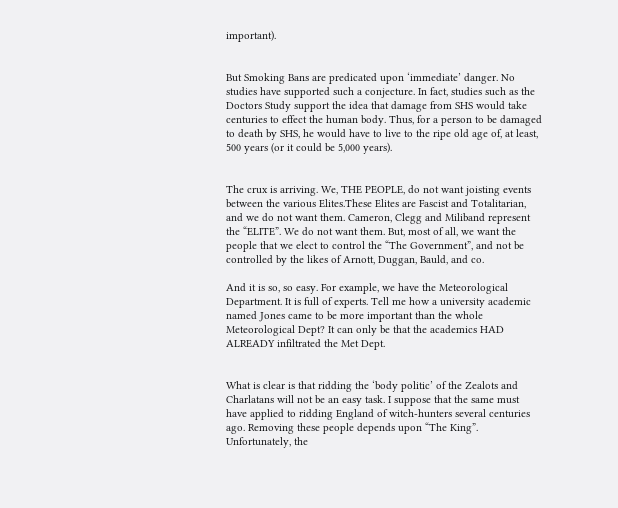important).


But Smoking Bans are predicated upon ‘immediate’ danger. No studies have supported such a conjecture. In fact, studies such as the Doctors Study support the idea that damage from SHS would take centuries to effect the human body. Thus, for a person to be damaged to death by SHS, he would have to live to the ripe old age of, at least, 500 years (or it could be 5,000 years).


The crux is arriving. We, THE PEOPLE, do not want joisting events between the various Elites.These Elites are Fascist and Totalitarian, and we do not want them. Cameron, Clegg and Miliband represent the “ELITE”. We do not want them. But, most of all, we want the people that we elect to control the “The Government”, and not be controlled by the likes of Arnott, Duggan, Bauld, and co.

And it is so, so easy. For example, we have the Meteorological Department. It is full of experts. Tell me how a university academic named Jones came to be more important than the whole Meteorological Dept? It can only be that the academics HAD ALREADY infiltrated the Met Dept.


What is clear is that ridding the ‘body politic’ of the Zealots and Charlatans will not be an easy task. I suppose that the same must have applied to ridding England of witch-hunters several centuries ago. Removing these people depends upon “The King”. Unfortunately, the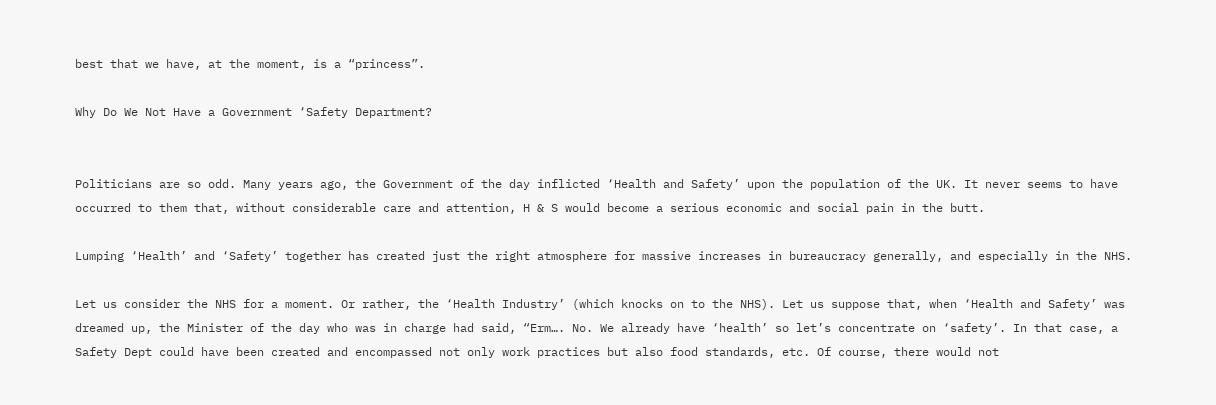best that we have, at the moment, is a “princess”.

Why Do We Not Have a Government ‘Safety Department?


Politicians are so odd. Many years ago, the Government of the day inflicted ‘Health and Safety’ upon the population of the UK. It never seems to have occurred to them that, without considerable care and attention, H & S would become a serious economic and social pain in the butt.

Lumping ‘Health’ and ‘Safety’ together has created just the right atmosphere for massive increases in bureaucracy generally, and especially in the NHS.

Let us consider the NHS for a moment. Or rather, the ‘Health Industry’ (which knocks on to the NHS). Let us suppose that, when ‘Health and Safety’ was dreamed up, the Minister of the day who was in charge had said, “Erm…. No. We already have ‘health’ so let’s concentrate on ‘safety’. In that case, a Safety Dept could have been created and encompassed not only work practices but also food standards, etc. Of course, there would not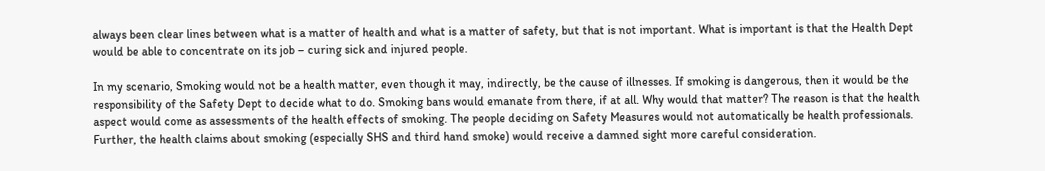always been clear lines between what is a matter of health and what is a matter of safety, but that is not important. What is important is that the Health Dept would be able to concentrate on its job – curing sick and injured people.

In my scenario, Smoking would not be a health matter, even though it may, indirectly, be the cause of illnesses. If smoking is dangerous, then it would be the responsibility of the Safety Dept to decide what to do. Smoking bans would emanate from there, if at all. Why would that matter? The reason is that the health aspect would come as assessments of the health effects of smoking. The people deciding on Safety Measures would not automatically be health professionals. Further, the health claims about smoking (especially SHS and third hand smoke) would receive a damned sight more careful consideration.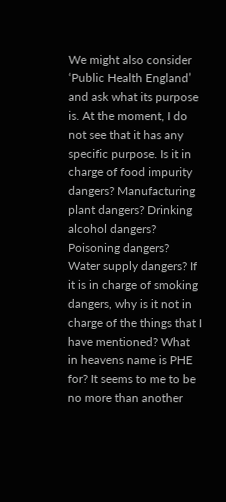We might also consider ‘Public Health England’ and ask what its purpose is. At the moment, I do not see that it has any specific purpose. Is it in charge of food impurity dangers? Manufacturing plant dangers? Drinking alcohol dangers? Poisoning dangers? Water supply dangers? If it is in charge of smoking dangers, why is it not in charge of the things that I have mentioned? What in heavens name is PHE for? It seems to me to be no more than another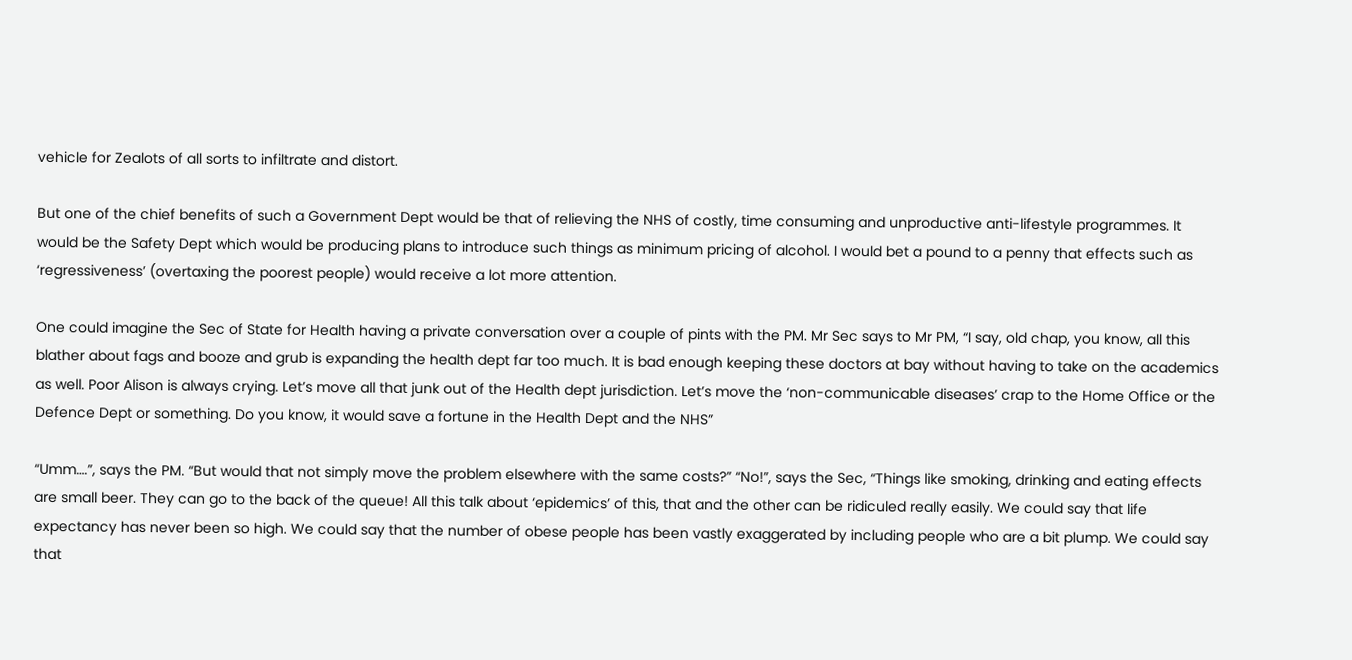vehicle for Zealots of all sorts to infiltrate and distort.

But one of the chief benefits of such a Government Dept would be that of relieving the NHS of costly, time consuming and unproductive anti-lifestyle programmes. It would be the Safety Dept which would be producing plans to introduce such things as minimum pricing of alcohol. I would bet a pound to a penny that effects such as ‘regressiveness’ (overtaxing the poorest people) would receive a lot more attention.

One could imagine the Sec of State for Health having a private conversation over a couple of pints with the PM. Mr Sec says to Mr PM, “I say, old chap, you know, all this blather about fags and booze and grub is expanding the health dept far too much. It is bad enough keeping these doctors at bay without having to take on the academics as well. Poor Alison is always crying. Let’s move all that junk out of the Health dept jurisdiction. Let’s move the ‘non-communicable diseases’ crap to the Home Office or the Defence Dept or something. Do you know, it would save a fortune in the Health Dept and the NHS”

“Umm….”, says the PM. “But would that not simply move the problem elsewhere with the same costs?” “No!”, says the Sec, “Things like smoking, drinking and eating effects are small beer. They can go to the back of the queue! All this talk about ‘epidemics’ of this, that and the other can be ridiculed really easily. We could say that life expectancy has never been so high. We could say that the number of obese people has been vastly exaggerated by including people who are a bit plump. We could say that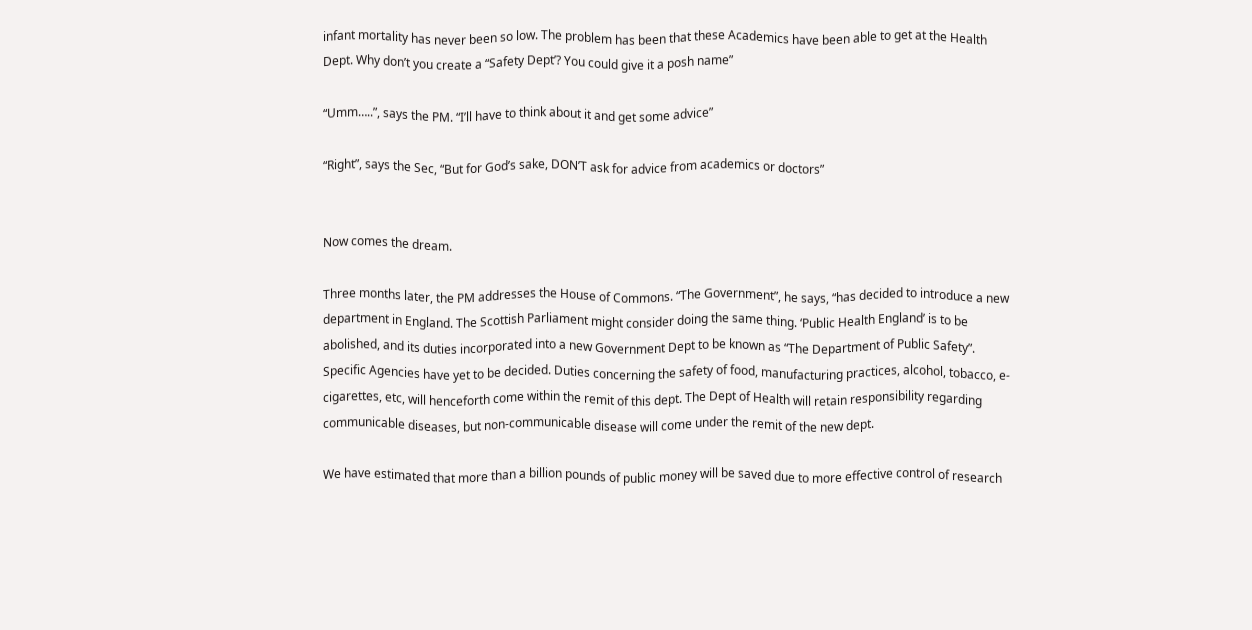infant mortality has never been so low. The problem has been that these Academics have been able to get at the Health Dept. Why don’t you create a “Safety Dept’? You could give it a posh name”

“Umm…..”, says the PM. “I’ll have to think about it and get some advice”

“Right”, says the Sec, “But for God’s sake, DON’T ask for advice from academics or doctors”


Now comes the dream.

Three months later, the PM addresses the House of Commons. “The Government”, he says, “has decided to introduce a new department in England. The Scottish Parliament might consider doing the same thing. ‘Public Health England’ is to be abolished, and its duties incorporated into a new Government Dept to be known as “The Department of Public Safety”. Specific Agencies have yet to be decided. Duties concerning the safety of food, manufacturing practices, alcohol, tobacco, e-cigarettes, etc, will henceforth come within the remit of this dept. The Dept of Health will retain responsibility regarding communicable diseases, but non-communicable disease will come under the remit of the new dept.

We have estimated that more than a billion pounds of public money will be saved due to more effective control of research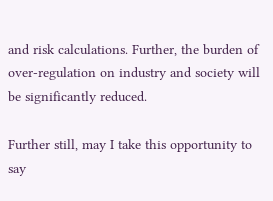and risk calculations. Further, the burden of over-regulation on industry and society will be significantly reduced.

Further still, may I take this opportunity to say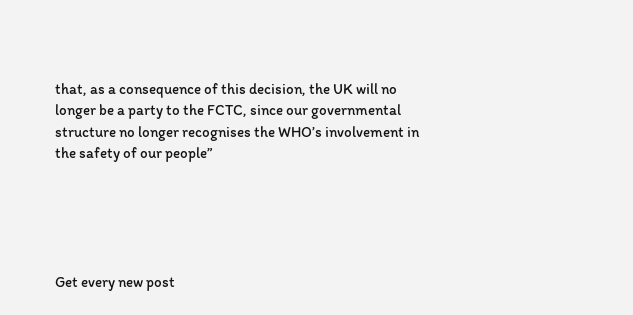that, as a consequence of this decision, the UK will no longer be a party to the FCTC, since our governmental structure no longer recognises the WHO’s involvement in the safety of our people”





Get every new post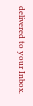delivered to your Inbox.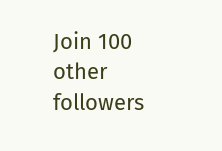Join 100 other followers